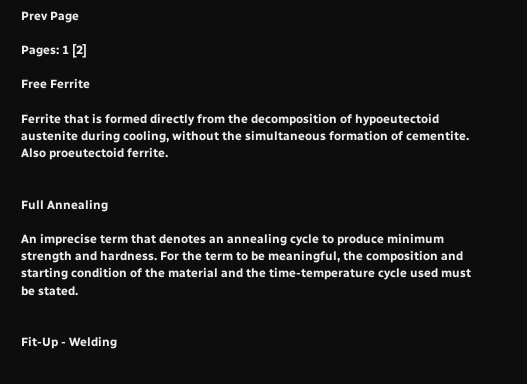Prev Page

Pages: 1 [2]

Free Ferrite

Ferrite that is formed directly from the decomposition of hypoeutectoid austenite during cooling, without the simultaneous formation of cementite. Also proeutectoid ferrite.


Full Annealing

An imprecise term that denotes an annealing cycle to produce minimum strength and hardness. For the term to be meaningful, the composition and starting condition of the material and the time-temperature cycle used must be stated.


Fit-Up - Welding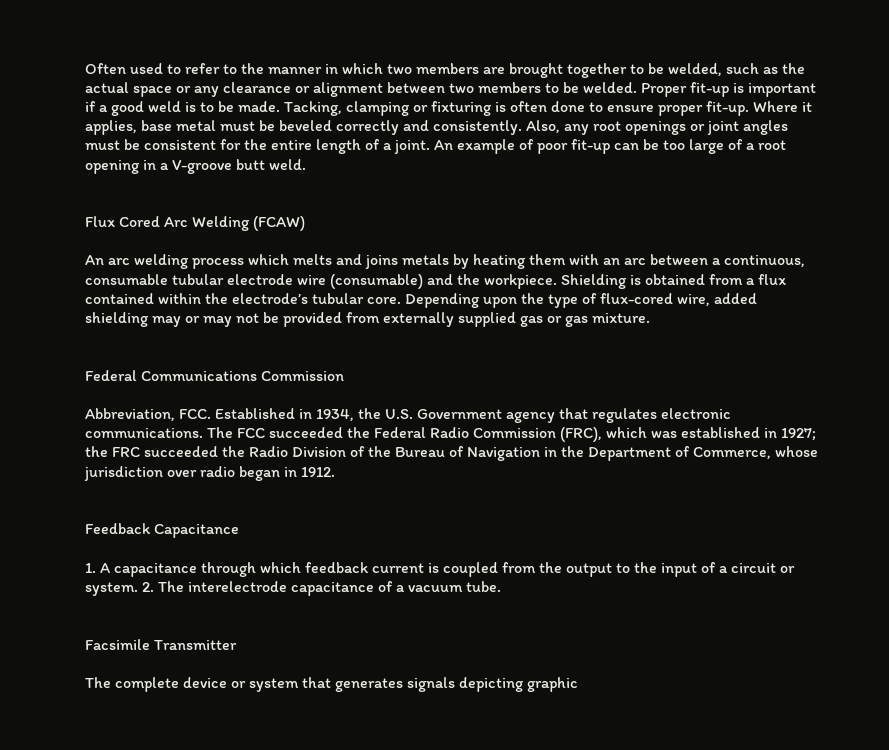Often used to refer to the manner in which two members are brought together to be welded, such as the actual space or any clearance or alignment between two members to be welded. Proper fit-up is important if a good weld is to be made. Tacking, clamping or fixturing is often done to ensure proper fit-up. Where it applies, base metal must be beveled correctly and consistently. Also, any root openings or joint angles must be consistent for the entire length of a joint. An example of poor fit-up can be too large of a root opening in a V-groove butt weld.


Flux Cored Arc Welding (FCAW)

An arc welding process which melts and joins metals by heating them with an arc between a continuous, consumable tubular electrode wire (consumable) and the workpiece. Shielding is obtained from a flux contained within the electrode’s tubular core. Depending upon the type of flux-cored wire, added shielding may or may not be provided from externally supplied gas or gas mixture.


Federal Communications Commission

Abbreviation, FCC. Established in 1934, the U.S. Government agency that regulates electronic communications. The FCC succeeded the Federal Radio Commission (FRC), which was established in 1927; the FRC succeeded the Radio Division of the Bureau of Navigation in the Department of Commerce, whose jurisdiction over radio began in 1912.


Feedback Capacitance

1. A capacitance through which feedback current is coupled from the output to the input of a circuit or system. 2. The interelectrode capacitance of a vacuum tube.


Facsimile Transmitter

The complete device or system that generates signals depicting graphic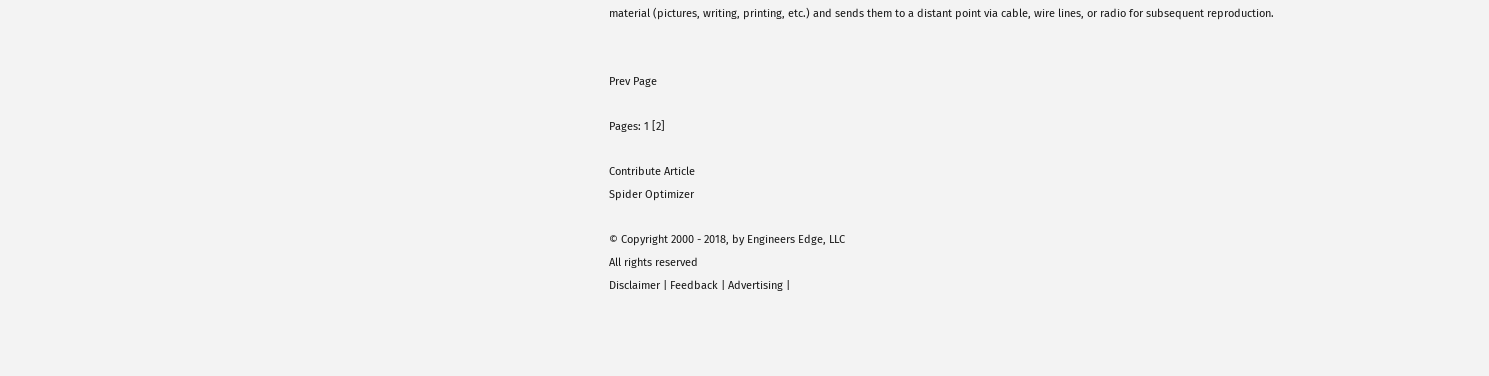material (pictures, writing, printing, etc.) and sends them to a distant point via cable, wire lines, or radio for subsequent reproduction.


Prev Page

Pages: 1 [2]

Contribute Article
Spider Optimizer

© Copyright 2000 - 2018, by Engineers Edge, LLC
All rights reserved
Disclaimer | Feedback | Advertising |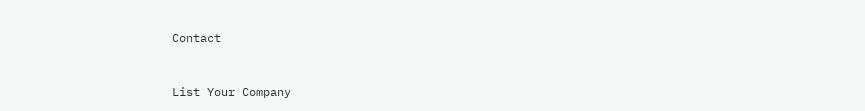Contact


List Your Company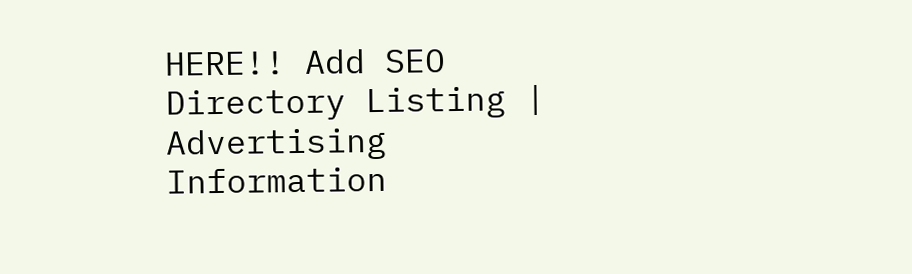HERE!! Add SEO Directory Listing | Advertising Information